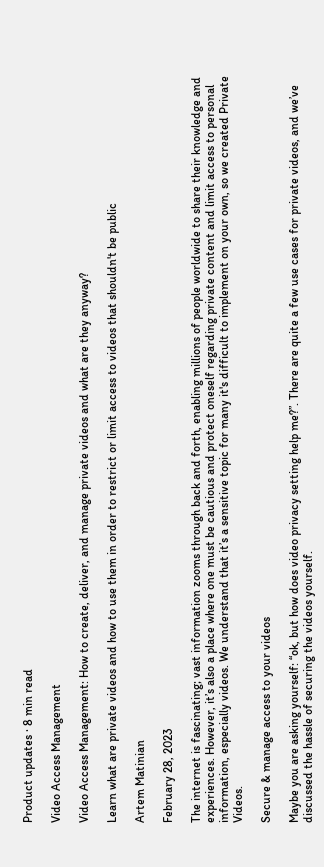Product updates · 8 min read

Video Access Management

Video Access Management: How to create, deliver, and manage private videos and what are they anyway?

Learn what are private videos and how to use them in order to restrict or limit access to videos that shouldn't be public

Artem Matinian

February 28, 2023

The internet is fascinating; vast information zooms through back and forth, enabling millions of people worldwide to share their knowledge and experiences. However, it’s also a place where one must be cautious and protect oneself regarding private content and limit access to personal information, especially videos. We understand that it’s a sensitive topic for many it's difficult to implement on your own, so we created Private Videos.

Secure & manage access to your videos

Maybe you are asking yourself: “ok, but how does video privacy setting help me?”. There are quite a few use cases for private videos, and we’ve discussed the hassle of securing the videos yourself.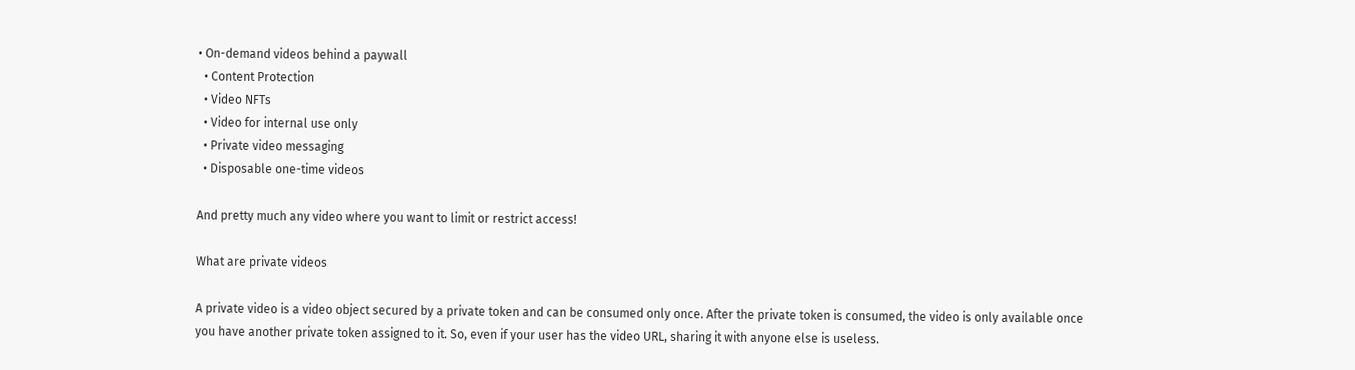• On-demand videos behind a paywall
  • Content Protection
  • Video NFTs
  • Video for internal use only
  • Private video messaging
  • Disposable one-time videos

And pretty much any video where you want to limit or restrict access!

What are private videos

A private video is a video object secured by a private token and can be consumed only once. After the private token is consumed, the video is only available once you have another private token assigned to it. So, even if your user has the video URL, sharing it with anyone else is useless.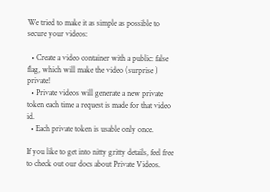We tried to make it as simple as possible to secure your videos:

  • Create a video container with a public: false flag, which will make the video (surprise ) private!
  • Private videos will generate a new private token each time a request is made for that video id.
  • Each private token is usable only once.

If you like to get into nitty gritty details, feel free to check out our docs about Private Videos.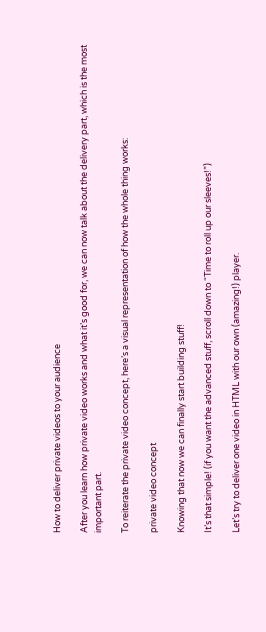How to deliver private videos to your audience

After you learn how private video works and what it’s good for, we can now talk about the delivery part, which is the most important part.

To reiterate the private video concept, here’s a visual representation of how the whole thing works:

private video concept

Knowing that now we can finally start building stuff!

It’s that simple! (if you want the advanced stuff, scroll down to “Time to roll up our sleeves!”)

Let’s try to deliver one video in HTML with our own (amazing!) player.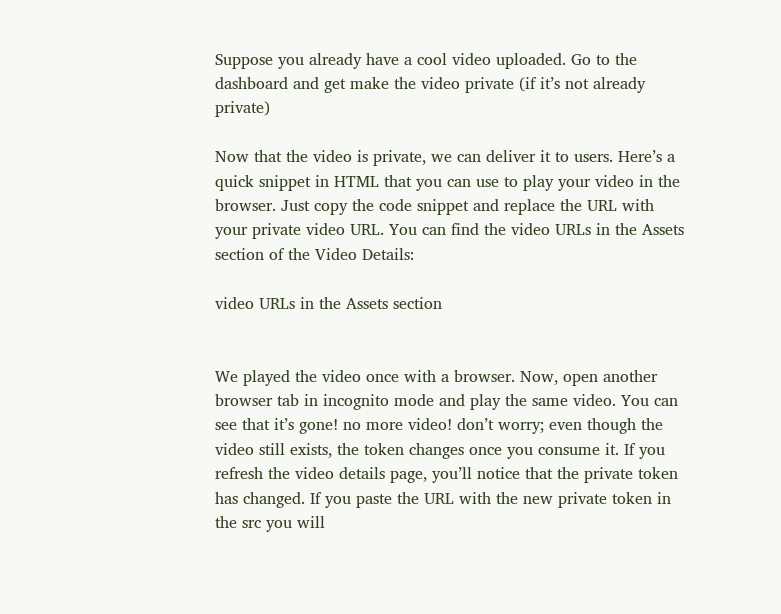Suppose you already have a cool video uploaded. Go to the dashboard and get make the video private (if it’s not already private)

Now that the video is private, we can deliver it to users. Here’s a quick snippet in HTML that you can use to play your video in the browser. Just copy the code snippet and replace the URL with your private video URL. You can find the video URLs in the Assets section of the Video Details:

video URLs in the Assets section


We played the video once with a browser. Now, open another browser tab in incognito mode and play the same video. You can see that it’s gone! no more video! don’t worry; even though the video still exists, the token changes once you consume it. If you refresh the video details page, you’ll notice that the private token has changed. If you paste the URL with the new private token in the src you will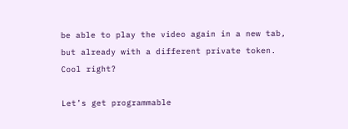be able to play the video again in a new tab, but already with a different private token. Cool right?

Let’s get programmable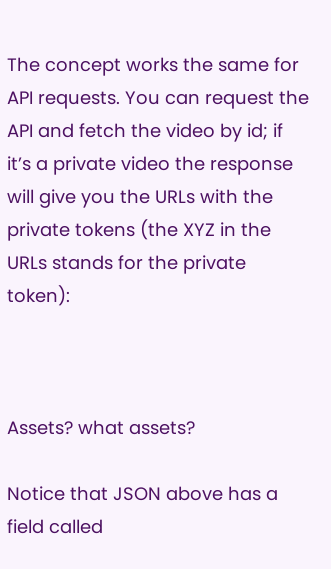The concept works the same for API requests. You can request the API and fetch the video by id; if it’s a private video the response will give you the URLs with the private tokens (the XYZ in the URLs stands for the private token):



Assets? what assets?

Notice that JSON above has a field called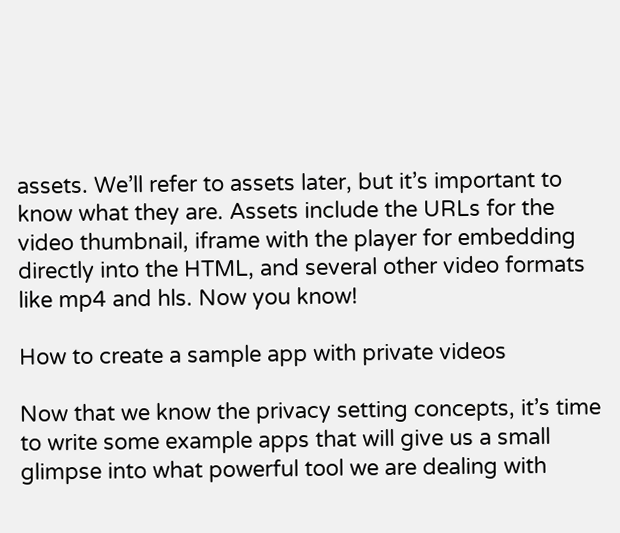assets. We’ll refer to assets later, but it’s important to know what they are. Assets include the URLs for the video thumbnail, iframe with the player for embedding directly into the HTML, and several other video formats like mp4 and hls. Now you know!

How to create a sample app with private videos

Now that we know the privacy setting concepts, it’s time to write some example apps that will give us a small glimpse into what powerful tool we are dealing with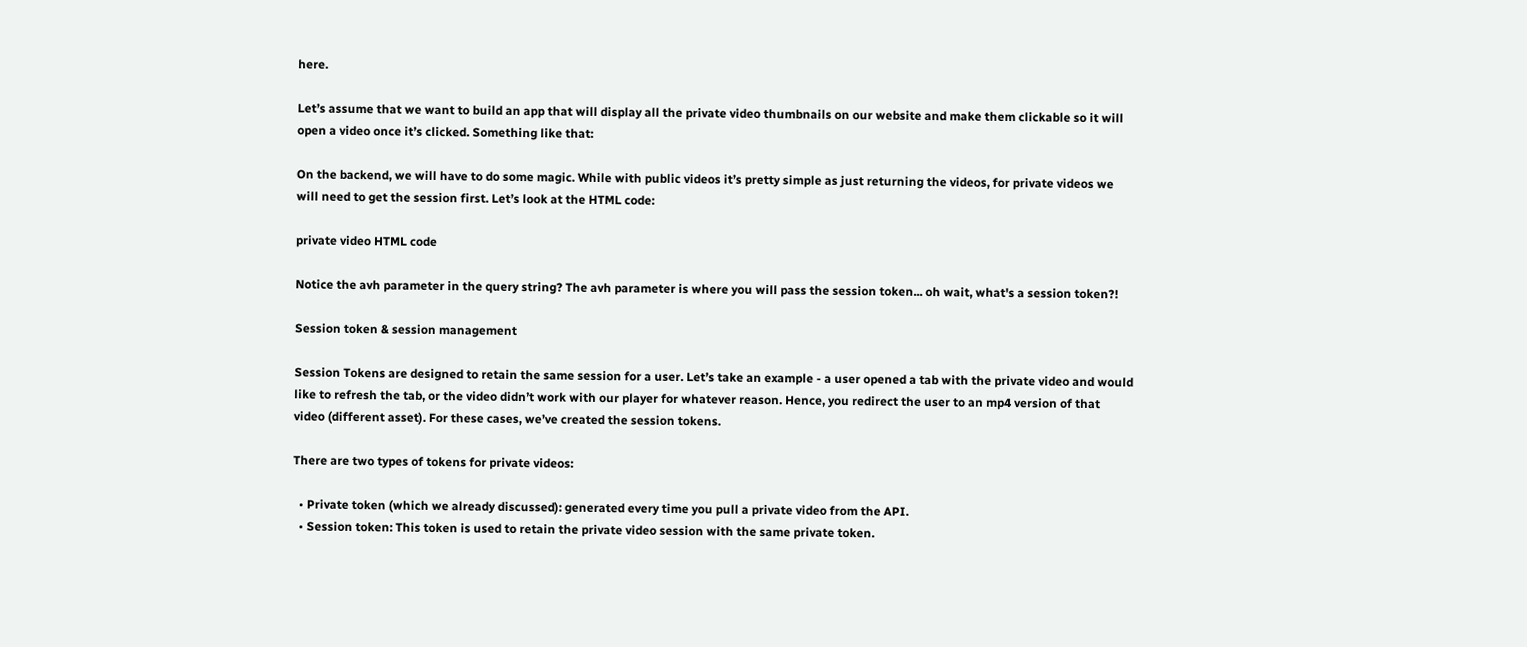here.

Let’s assume that we want to build an app that will display all the private video thumbnails on our website and make them clickable so it will open a video once it’s clicked. Something like that:

On the backend, we will have to do some magic. While with public videos it’s pretty simple as just returning the videos, for private videos we will need to get the session first. Let’s look at the HTML code:

private video HTML code

Notice the avh parameter in the query string? The avh parameter is where you will pass the session token... oh wait, what's a session token?!

Session token & session management

Session Tokens are designed to retain the same session for a user. Let’s take an example - a user opened a tab with the private video and would like to refresh the tab, or the video didn’t work with our player for whatever reason. Hence, you redirect the user to an mp4 version of that video (different asset). For these cases, we’ve created the session tokens.

There are two types of tokens for private videos:

  • Private token (which we already discussed): generated every time you pull a private video from the API.
  • Session token: This token is used to retain the private video session with the same private token.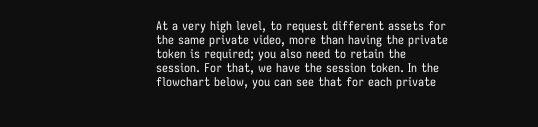At a very high level, to request different assets for the same private video, more than having the private token is required; you also need to retain the session. For that, we have the session token. In the flowchart below, you can see that for each private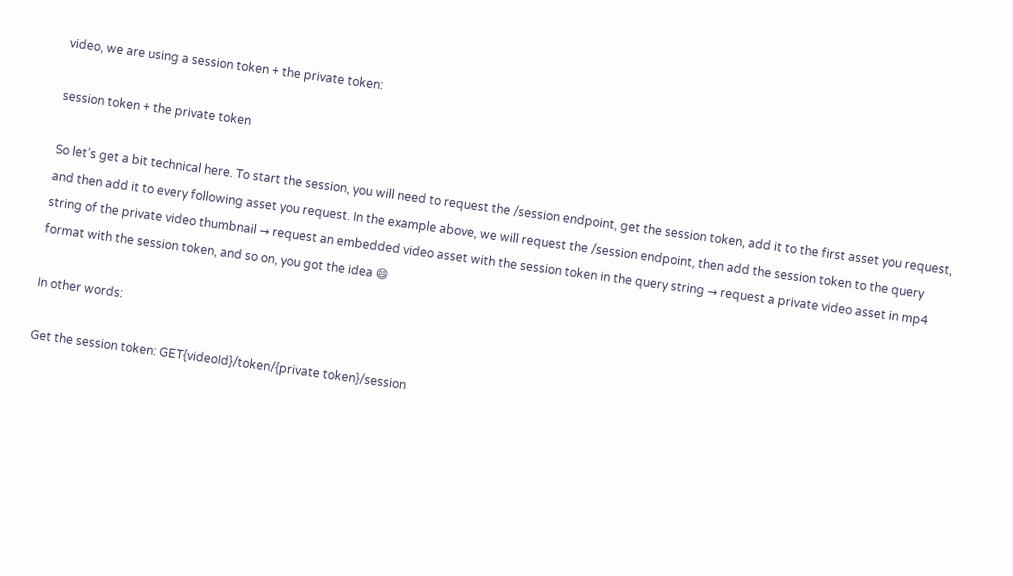video, we are using a session token + the private token:

session token + the private token

So let’s get a bit technical here. To start the session, you will need to request the /session endpoint, get the session token, add it to the first asset you request, and then add it to every following asset you request. In the example above, we will request the /session endpoint, then add the session token to the query string of the private video thumbnail → request an embedded video asset with the session token in the query string → request a private video asset in mp4 format with the session token, and so on, you got the idea 😄

In other words:

Get the session token: GET{videoId}/token/{private token}/session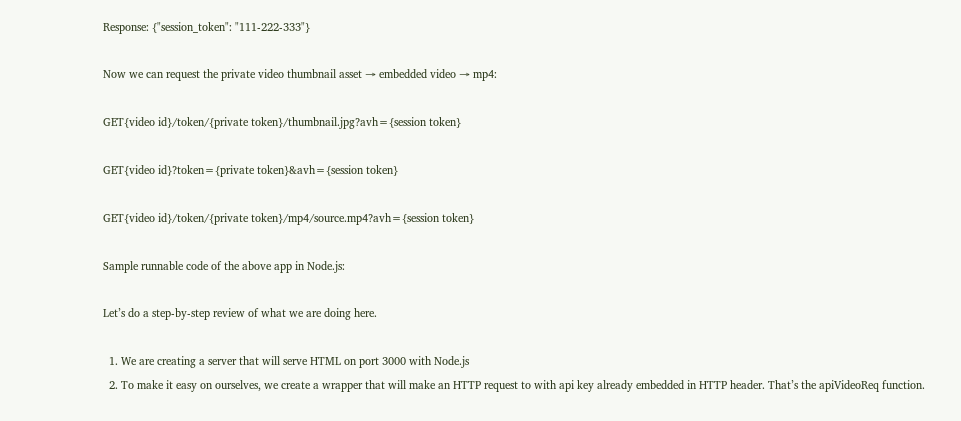Response: {"session_token": "111-222-333"}

Now we can request the private video thumbnail asset → embedded video → mp4:

GET{video id}/token/{private token}/thumbnail.jpg?avh={session token}

GET{video id}?token={private token}&avh={session token}

GET{video id}/token/{private token}/mp4/source.mp4?avh={session token}

Sample runnable code of the above app in Node.js:

Let’s do a step-by-step review of what we are doing here.

  1. We are creating a server that will serve HTML on port 3000 with Node.js
  2. To make it easy on ourselves, we create a wrapper that will make an HTTP request to with api key already embedded in HTTP header. That’s the apiVideoReq function.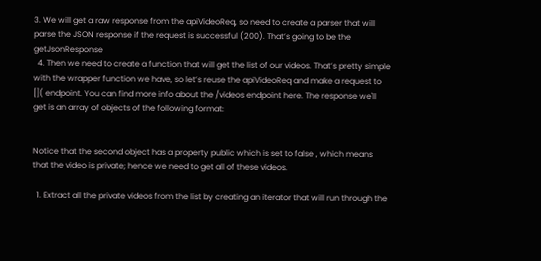3. We will get a raw response from the apiVideoReq, so need to create a parser that will parse the JSON response if the request is successful (200). That’s going to be the getJsonResponse
  4. Then we need to create a function that will get the list of our videos. That’s pretty simple with the wrapper function we have, so let’s reuse the apiVideoReq and make a request to []( endpoint. You can find more info about the /videos endpoint here. The response we'll get is an array of objects of the following format:


Notice that the second object has a property public which is set to false , which means that the video is private; hence we need to get all of these videos.

  1. Extract all the private videos from the list by creating an iterator that will run through the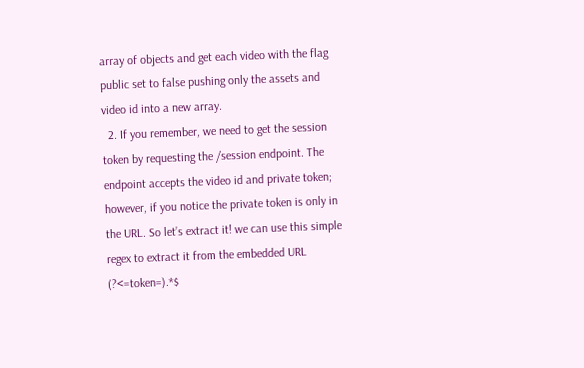array of objects and get each video with the flag public set to false pushing only the assets and video id into a new array.
  2. If you remember, we need to get the session token by requesting the /session endpoint. The endpoint accepts the video id and private token; however, if you notice the private token is only in the URL. So let’s extract it! we can use this simple regex to extract it from the embedded URL (?<=token=).*$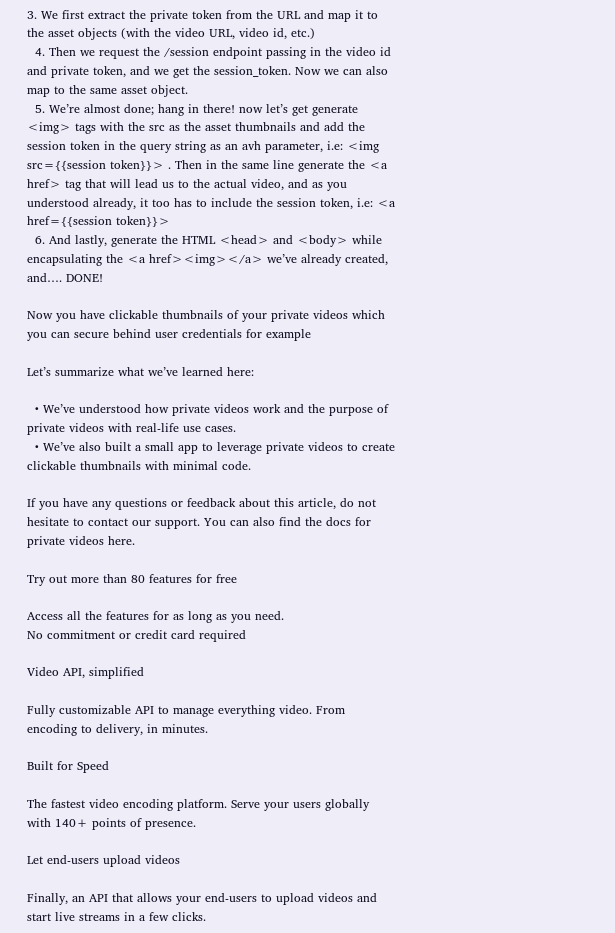3. We first extract the private token from the URL and map it to the asset objects (with the video URL, video id, etc.)
  4. Then we request the /session endpoint passing in the video id and private token, and we get the session_token. Now we can also map to the same asset object.
  5. We’re almost done; hang in there! now let’s get generate <img> tags with the src as the asset thumbnails and add the session token in the query string as an avh parameter, i.e: <img src={{session token}}> . Then in the same line generate the <a href> tag that will lead us to the actual video, and as you understood already, it too has to include the session token, i.e: <a href={{session token}}>
  6. And lastly, generate the HTML <head> and <body> while encapsulating the <a href><img></a> we’ve already created, and…. DONE!

Now you have clickable thumbnails of your private videos which you can secure behind user credentials for example

Let’s summarize what we’ve learned here:

  • We’ve understood how private videos work and the purpose of private videos with real-life use cases.
  • We’ve also built a small app to leverage private videos to create clickable thumbnails with minimal code.

If you have any questions or feedback about this article, do not hesitate to contact our support. You can also find the docs for private videos here.

Try out more than 80 features for free

Access all the features for as long as you need.
No commitment or credit card required

Video API, simplified

Fully customizable API to manage everything video. From encoding to delivery, in minutes.

Built for Speed

The fastest video encoding platform. Serve your users globally with 140+ points of presence.

Let end-users upload videos

Finally, an API that allows your end-users to upload videos and start live streams in a few clicks.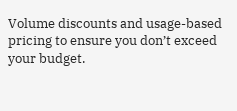Volume discounts and usage-based pricing to ensure you don’t exceed your budget.